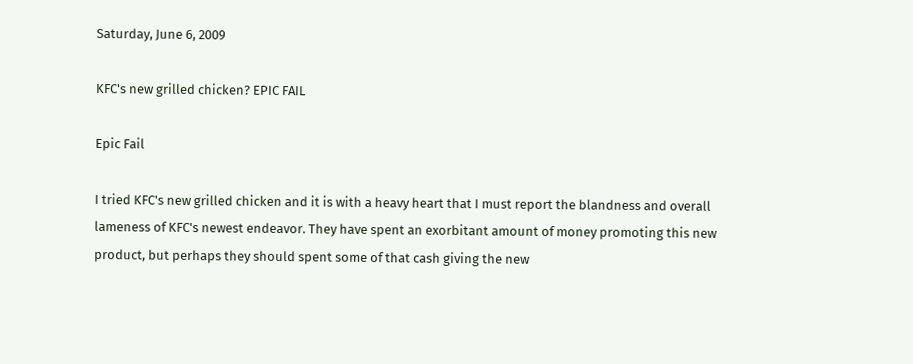Saturday, June 6, 2009

KFC's new grilled chicken? EPIC FAIL

Epic Fail

I tried KFC's new grilled chicken and it is with a heavy heart that I must report the blandness and overall lameness of KFC's newest endeavor. They have spent an exorbitant amount of money promoting this new product, but perhaps they should spent some of that cash giving the new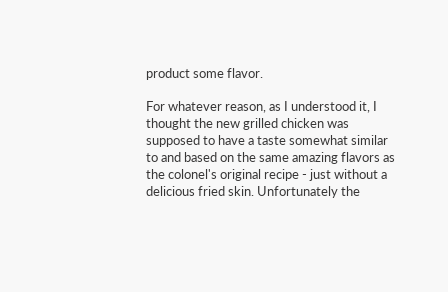product some flavor.

For whatever reason, as I understood it, I thought the new grilled chicken was supposed to have a taste somewhat similar to and based on the same amazing flavors as the colonel's original recipe - just without a delicious fried skin. Unfortunately the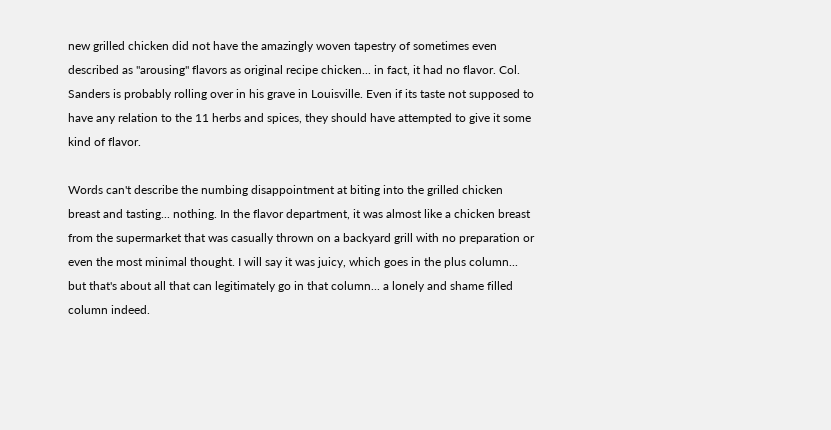new grilled chicken did not have the amazingly woven tapestry of sometimes even described as "arousing" flavors as original recipe chicken... in fact, it had no flavor. Col. Sanders is probably rolling over in his grave in Louisville. Even if its taste not supposed to have any relation to the 11 herbs and spices, they should have attempted to give it some kind of flavor.

Words can't describe the numbing disappointment at biting into the grilled chicken breast and tasting... nothing. In the flavor department, it was almost like a chicken breast from the supermarket that was casually thrown on a backyard grill with no preparation or even the most minimal thought. I will say it was juicy, which goes in the plus column... but that's about all that can legitimately go in that column... a lonely and shame filled column indeed.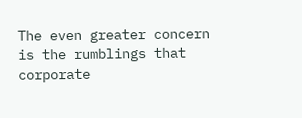The even greater concern is the rumblings that corporate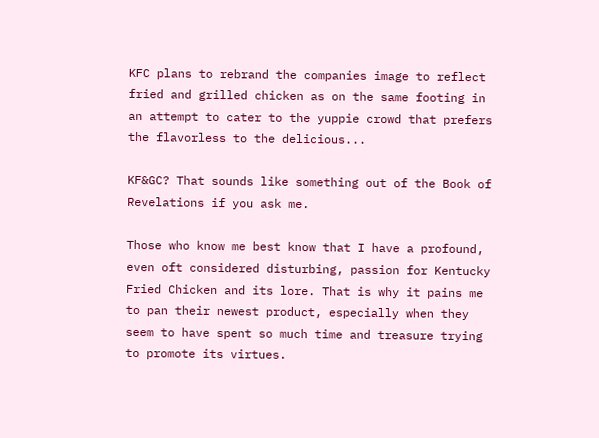KFC plans to rebrand the companies image to reflect fried and grilled chicken as on the same footing in an attempt to cater to the yuppie crowd that prefers the flavorless to the delicious...

KF&GC? That sounds like something out of the Book of Revelations if you ask me.

Those who know me best know that I have a profound, even oft considered disturbing, passion for Kentucky Fried Chicken and its lore. That is why it pains me to pan their newest product, especially when they seem to have spent so much time and treasure trying to promote its virtues.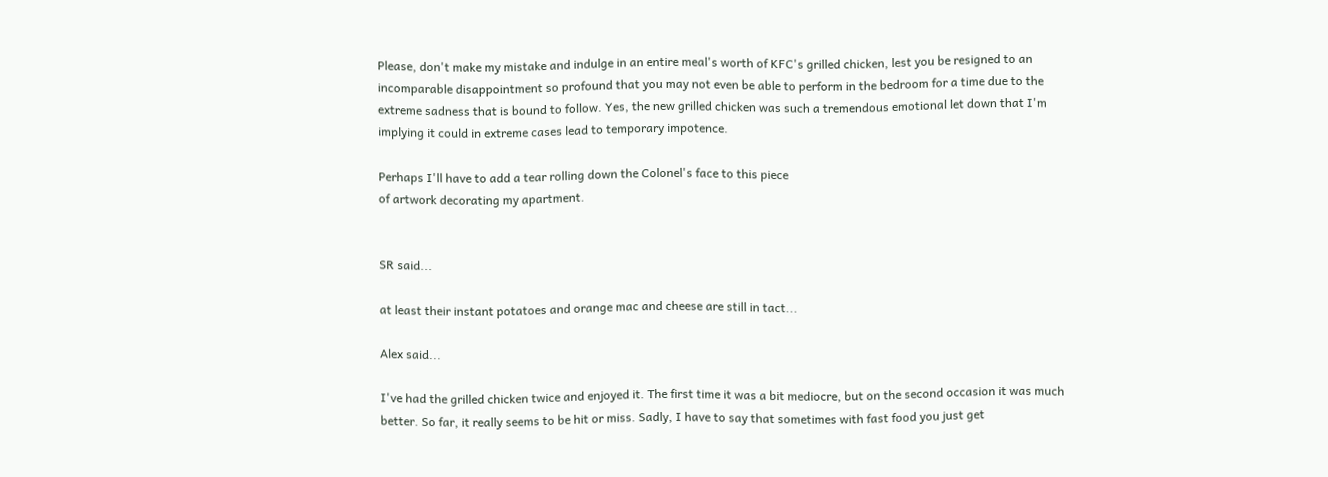Please, don't make my mistake and indulge in an entire meal's worth of KFC's grilled chicken, lest you be resigned to an incomparable disappointment so profound that you may not even be able to perform in the bedroom for a time due to the extreme sadness that is bound to follow. Yes, the new grilled chicken was such a tremendous emotional let down that I'm implying it could in extreme cases lead to temporary impotence.

Perhaps I'll have to add a tear rolling down the Colonel's face to this piece
of artwork decorating my apartment.


SR said...

at least their instant potatoes and orange mac and cheese are still in tact...

Alex said...

I've had the grilled chicken twice and enjoyed it. The first time it was a bit mediocre, but on the second occasion it was much better. So far, it really seems to be hit or miss. Sadly, I have to say that sometimes with fast food you just get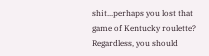shit...perhaps you lost that game of Kentucky roulette? Regardless, you should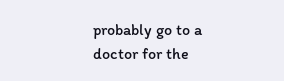probably go to a doctor for the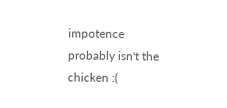impotence probably isn't the chicken :(